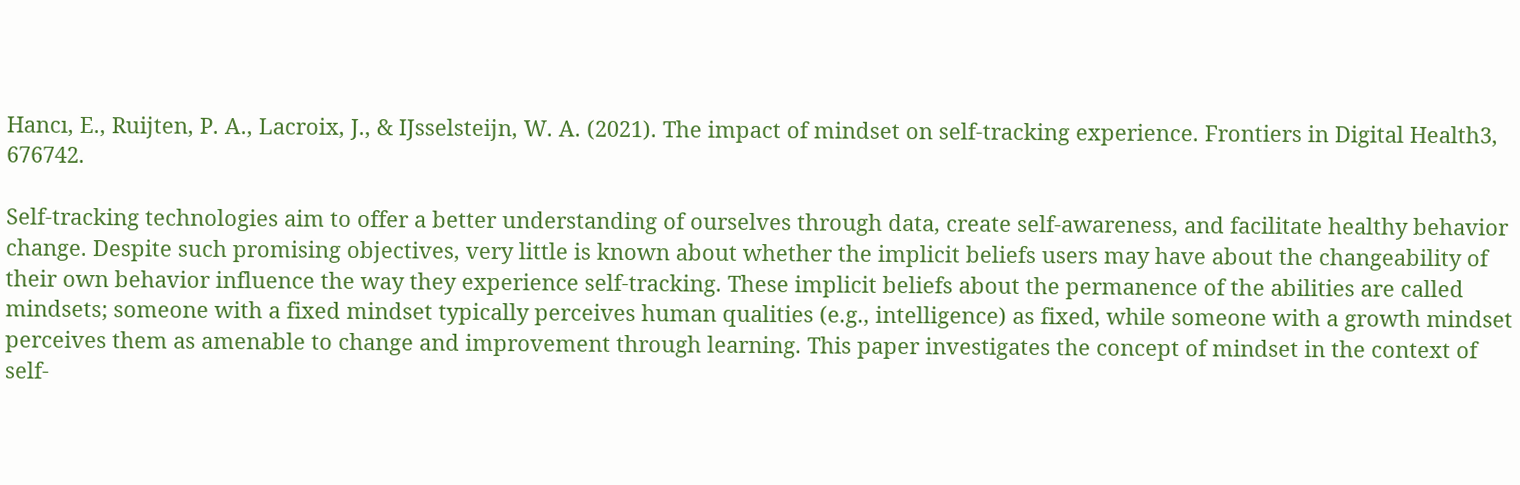Hancı, E., Ruijten, P. A., Lacroix, J., & IJsselsteijn, W. A. (2021). The impact of mindset on self-tracking experience. Frontiers in Digital Health3, 676742.

Self-tracking technologies aim to offer a better understanding of ourselves through data, create self-awareness, and facilitate healthy behavior change. Despite such promising objectives, very little is known about whether the implicit beliefs users may have about the changeability of their own behavior influence the way they experience self-tracking. These implicit beliefs about the permanence of the abilities are called mindsets; someone with a fixed mindset typically perceives human qualities (e.g., intelligence) as fixed, while someone with a growth mindset perceives them as amenable to change and improvement through learning. This paper investigates the concept of mindset in the context of self-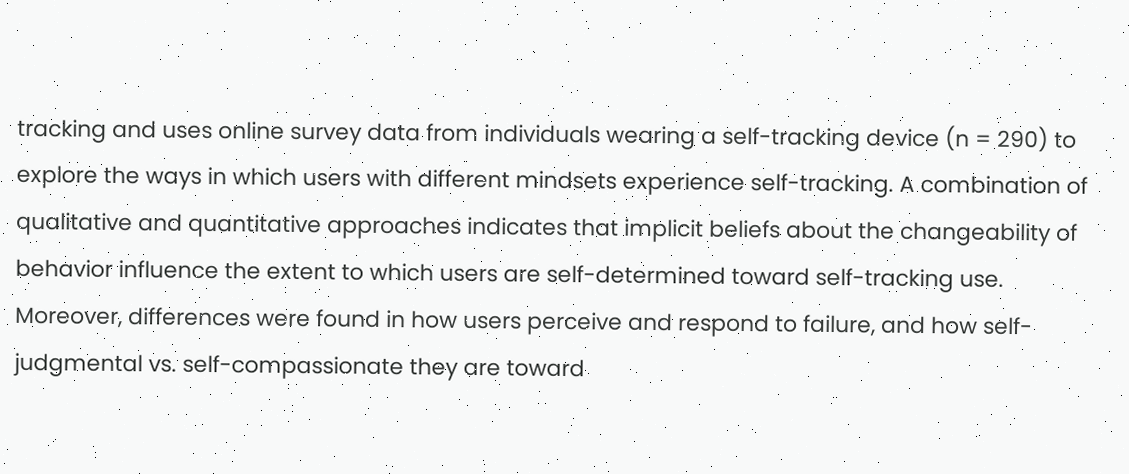tracking and uses online survey data from individuals wearing a self-tracking device (n = 290) to explore the ways in which users with different mindsets experience self-tracking. A combination of qualitative and quantitative approaches indicates that implicit beliefs about the changeability of behavior influence the extent to which users are self-determined toward self-tracking use. Moreover, differences were found in how users perceive and respond to failure, and how self-judgmental vs. self-compassionate they are toward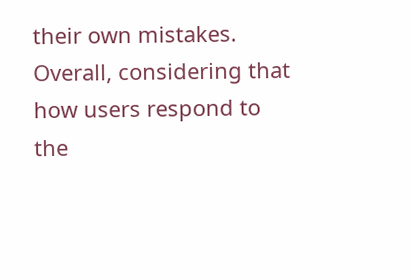their own mistakes. Overall, considering that how users respond to the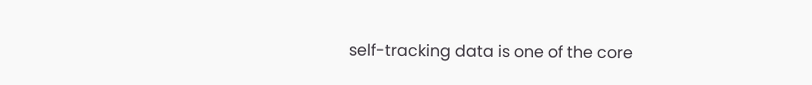self-tracking data is one of the core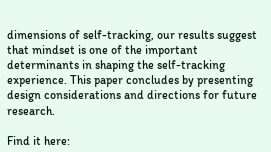dimensions of self-tracking, our results suggest that mindset is one of the important determinants in shaping the self-tracking experience. This paper concludes by presenting design considerations and directions for future research.

Find it here: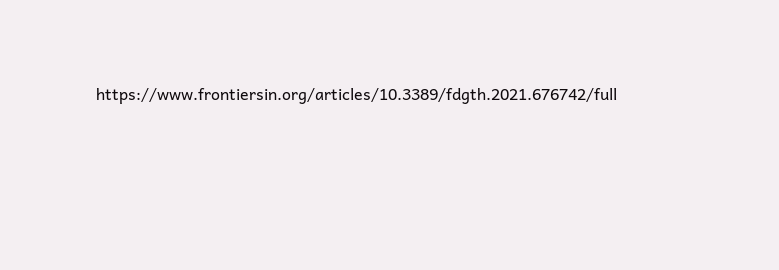https://www.frontiersin.org/articles/10.3389/fdgth.2021.676742/full